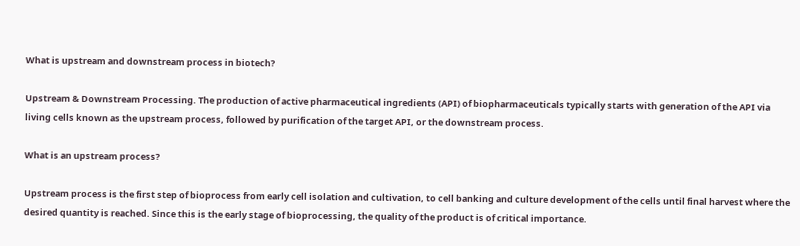What is upstream and downstream process in biotech?

Upstream & Downstream Processing. The production of active pharmaceutical ingredients (API) of biopharmaceuticals typically starts with generation of the API via living cells known as the upstream process, followed by purification of the target API, or the downstream process.

What is an upstream process?

Upstream process is the first step of bioprocess from early cell isolation and cultivation, to cell banking and culture development of the cells until final harvest where the desired quantity is reached. Since this is the early stage of bioprocessing, the quality of the product is of critical importance.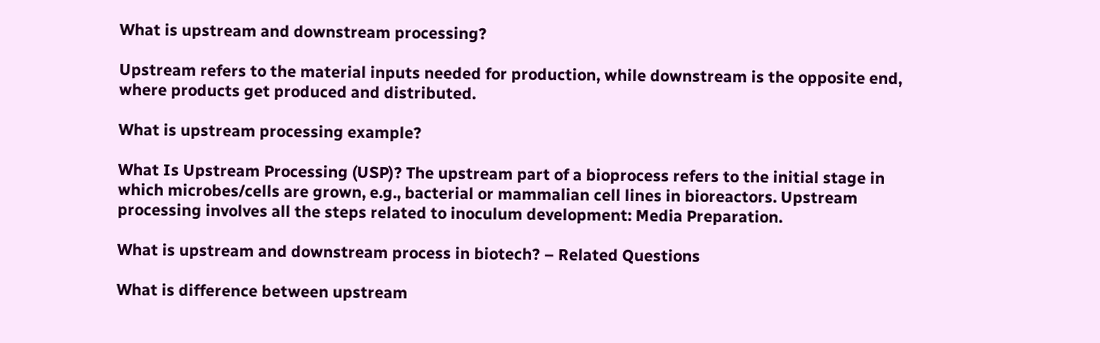What is upstream and downstream processing?

Upstream refers to the material inputs needed for production, while downstream is the opposite end, where products get produced and distributed.

What is upstream processing example?

What Is Upstream Processing (USP)? The upstream part of a bioprocess refers to the initial stage in which microbes/cells are grown, e.g., bacterial or mammalian cell lines in bioreactors. Upstream processing involves all the steps related to inoculum development: Media Preparation.

What is upstream and downstream process in biotech? – Related Questions

What is difference between upstream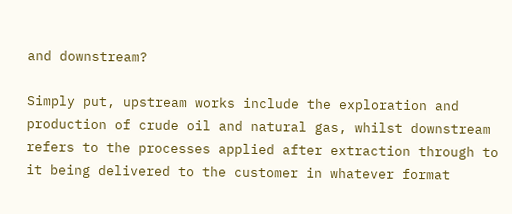and downstream?

Simply put, upstream works include the exploration and production of crude oil and natural gas, whilst downstream refers to the processes applied after extraction through to it being delivered to the customer in whatever format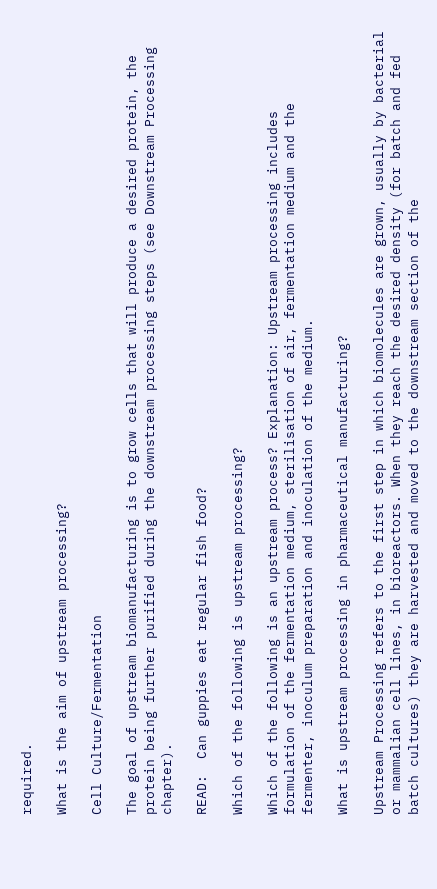required.

What is the aim of upstream processing?

Cell Culture/Fermentation

The goal of upstream biomanufacturing is to grow cells that will produce a desired protein, the protein being further purified during the downstream processing steps (see Downstream Processing chapter).

READ:  Can guppies eat regular fish food?

Which of the following is upstream processing?

Which of the following is an upstream process? Explanation: Upstream processing includes formulation of the fermentation medium, sterilisation of air, fermentation medium and the fermenter, inoculum preparation and inoculation of the medium.

What is upstream processing in pharmaceutical manufacturing?

Upstream Processing refers to the first step in which biomolecules are grown, usually by bacterial or mammalian cell lines, in bioreactors. When they reach the desired density (for batch and fed batch cultures) they are harvested and moved to the downstream section of the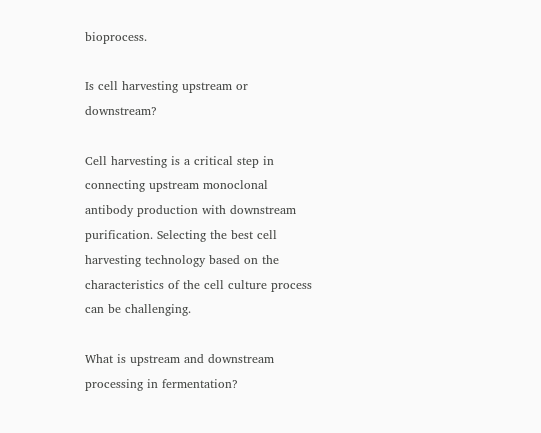bioprocess.

Is cell harvesting upstream or downstream?

Cell harvesting is a critical step in connecting upstream monoclonal antibody production with downstream purification. Selecting the best cell harvesting technology based on the characteristics of the cell culture process can be challenging.

What is upstream and downstream processing in fermentation?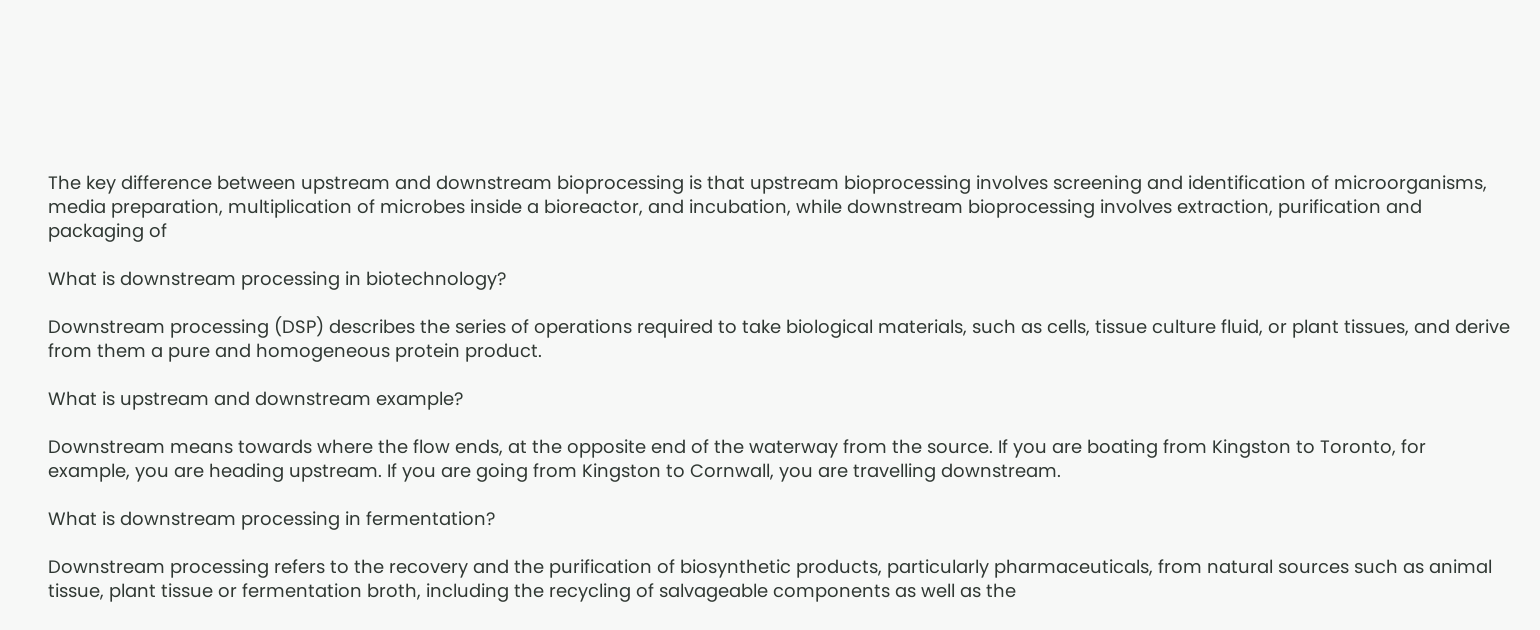The key difference between upstream and downstream bioprocessing is that upstream bioprocessing involves screening and identification of microorganisms, media preparation, multiplication of microbes inside a bioreactor, and incubation, while downstream bioprocessing involves extraction, purification and packaging of

What is downstream processing in biotechnology?

Downstream processing (DSP) describes the series of operations required to take biological materials, such as cells, tissue culture fluid, or plant tissues, and derive from them a pure and homogeneous protein product.

What is upstream and downstream example?

Downstream means towards where the flow ends, at the opposite end of the waterway from the source. If you are boating from Kingston to Toronto, for example, you are heading upstream. If you are going from Kingston to Cornwall, you are travelling downstream.

What is downstream processing in fermentation?

Downstream processing refers to the recovery and the purification of biosynthetic products, particularly pharmaceuticals, from natural sources such as animal tissue, plant tissue or fermentation broth, including the recycling of salvageable components as well as the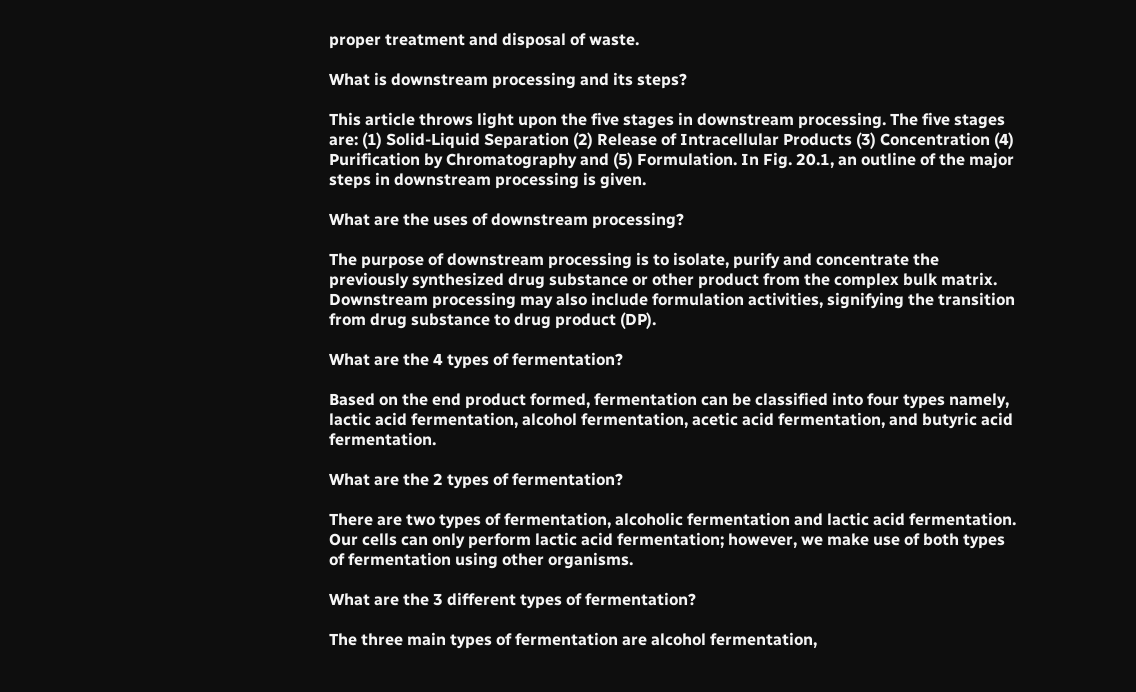proper treatment and disposal of waste.

What is downstream processing and its steps?

This article throws light upon the five stages in downstream processing. The five stages are: (1) Solid-Liquid Separation (2) Release of Intracellular Products (3) Concentration (4) Purification by Chromatography and (5) Formulation. In Fig. 20.1, an outline of the major steps in downstream processing is given.

What are the uses of downstream processing?

The purpose of downstream processing is to isolate, purify and concentrate the previously synthesized drug substance or other product from the complex bulk matrix. Downstream processing may also include formulation activities, signifying the transition from drug substance to drug product (DP).

What are the 4 types of fermentation?

Based on the end product formed, fermentation can be classified into four types namely, lactic acid fermentation, alcohol fermentation, acetic acid fermentation, and butyric acid fermentation.

What are the 2 types of fermentation?

There are two types of fermentation, alcoholic fermentation and lactic acid fermentation. Our cells can only perform lactic acid fermentation; however, we make use of both types of fermentation using other organisms.

What are the 3 different types of fermentation?

The three main types of fermentation are alcohol fermentation,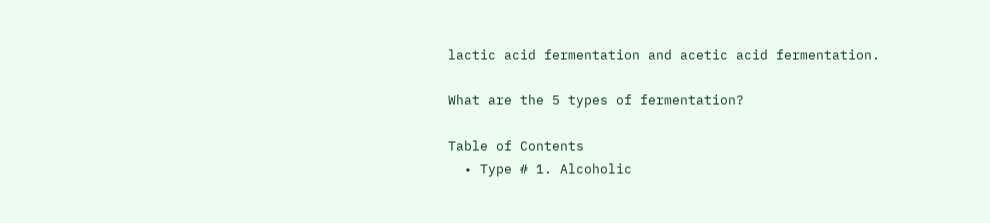lactic acid fermentation and acetic acid fermentation.

What are the 5 types of fermentation?

Table of Contents
  • Type # 1. Alcoholic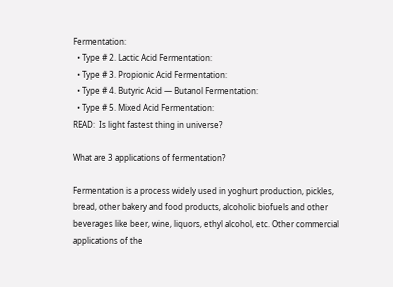Fermentation:
  • Type # 2. Lactic Acid Fermentation:
  • Type # 3. Propionic Acid Fermentation:
  • Type # 4. Butyric Acid — Butanol Fermentation:
  • Type # 5. Mixed Acid Fermentation:
READ:  Is light fastest thing in universe?

What are 3 applications of fermentation?

Fermentation is a process widely used in yoghurt production, pickles, bread, other bakery and food products, alcoholic biofuels and other beverages like beer, wine, liquors, ethyl alcohol, etc. Other commercial applications of the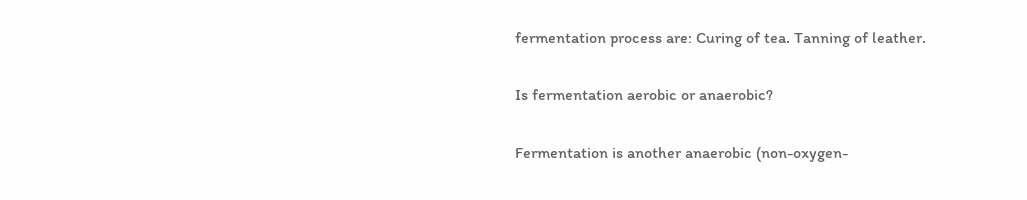fermentation process are: Curing of tea. Tanning of leather.

Is fermentation aerobic or anaerobic?

Fermentation is another anaerobic (non-oxygen-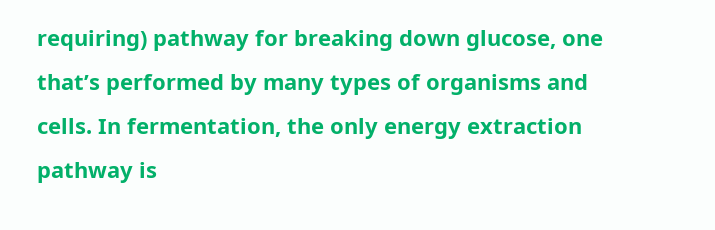requiring) pathway for breaking down glucose, one that’s performed by many types of organisms and cells. In fermentation, the only energy extraction pathway is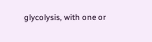glycolysis, with one or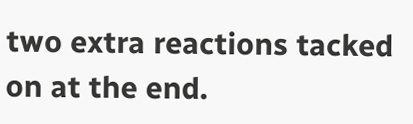two extra reactions tacked on at the end.